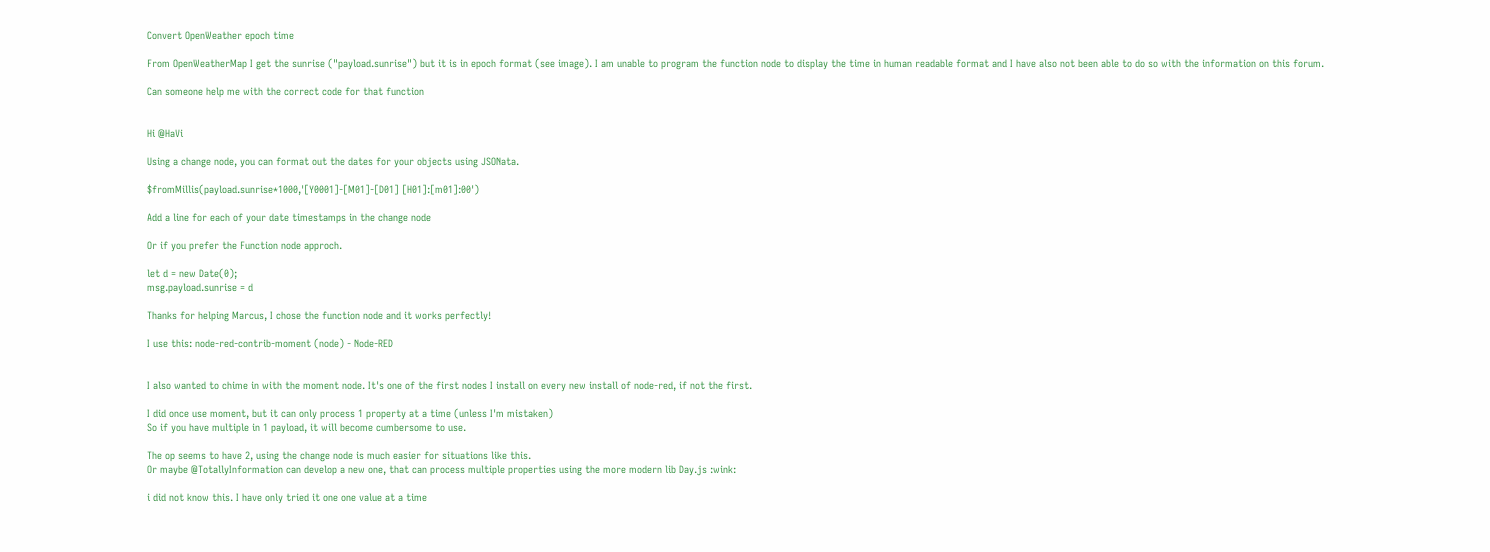Convert OpenWeather epoch time

From OpenWeatherMap I get the sunrise ("payload.sunrise") but it is in epoch format (see image). I am unable to program the function node to display the time in human readable format and I have also not been able to do so with the information on this forum.

Can someone help me with the correct code for that function


Hi @HaVi

Using a change node, you can format out the dates for your objects using JSONata.

$fromMillis(payload.sunrise*1000,'[Y0001]-[M01]-[D01] [H01]:[m01]:00')

Add a line for each of your date timestamps in the change node

Or if you prefer the Function node approch.

let d = new Date(0);
msg.payload.sunrise = d

Thanks for helping Marcus, I chose the function node and it works perfectly!

I use this: node-red-contrib-moment (node) - Node-RED


I also wanted to chime in with the moment node. It's one of the first nodes I install on every new install of node-red, if not the first.

I did once use moment, but it can only process 1 property at a time (unless I'm mistaken)
So if you have multiple in 1 payload, it will become cumbersome to use.

The op seems to have 2, using the change node is much easier for situations like this.
Or maybe @TotallyInformation can develop a new one, that can process multiple properties using the more modern lib Day.js :wink:

i did not know this. I have only tried it one one value at a time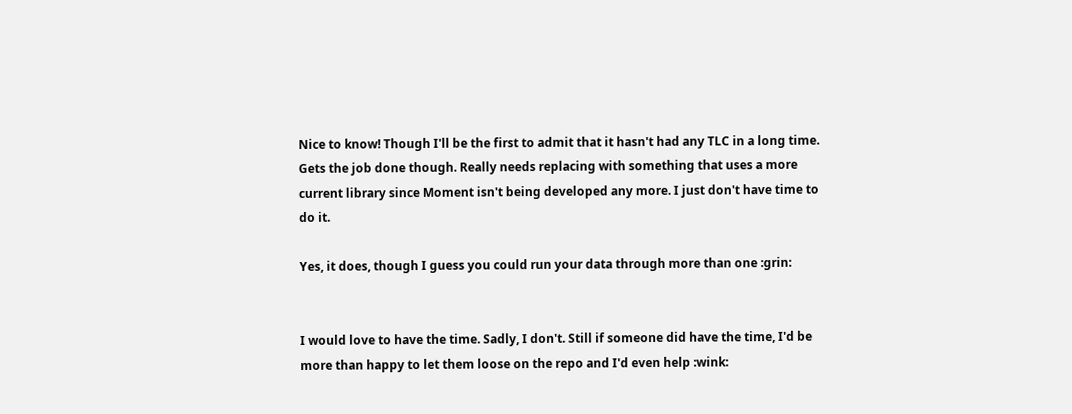Nice to know! Though I'll be the first to admit that it hasn't had any TLC in a long time. Gets the job done though. Really needs replacing with something that uses a more current library since Moment isn't being developed any more. I just don't have time to do it.

Yes, it does, though I guess you could run your data through more than one :grin:


I would love to have the time. Sadly, I don't. Still if someone did have the time, I'd be more than happy to let them loose on the repo and I'd even help :wink: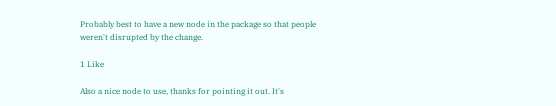Probably best to have a new node in the package so that people weren't disrupted by the change.

1 Like

Also a nice node to use, thanks for pointing it out. It's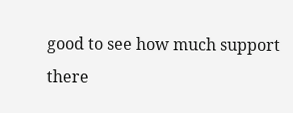good to see how much support there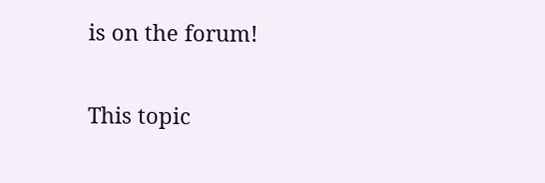is on the forum!

This topic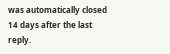was automatically closed 14 days after the last reply.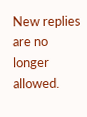New replies are no longer allowed.